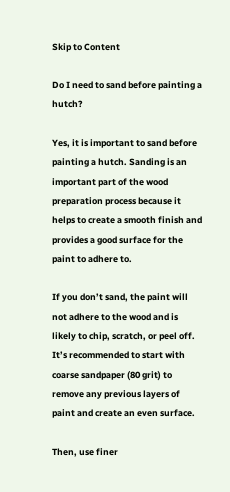Skip to Content

Do I need to sand before painting a hutch?

Yes, it is important to sand before painting a hutch. Sanding is an important part of the wood preparation process because it helps to create a smooth finish and provides a good surface for the paint to adhere to.

If you don’t sand, the paint will not adhere to the wood and is likely to chip, scratch, or peel off. It’s recommended to start with coarse sandpaper (80 grit) to remove any previous layers of paint and create an even surface.

Then, use finer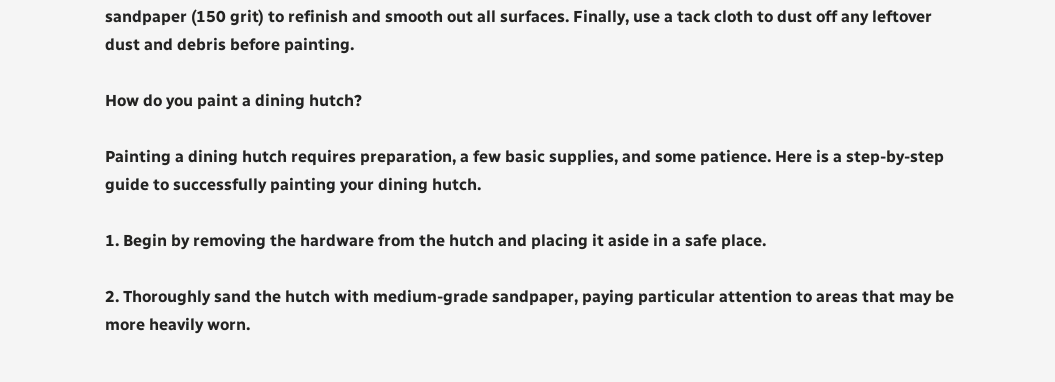sandpaper (150 grit) to refinish and smooth out all surfaces. Finally, use a tack cloth to dust off any leftover dust and debris before painting.

How do you paint a dining hutch?

Painting a dining hutch requires preparation, a few basic supplies, and some patience. Here is a step-by-step guide to successfully painting your dining hutch.

1. Begin by removing the hardware from the hutch and placing it aside in a safe place.

2. Thoroughly sand the hutch with medium-grade sandpaper, paying particular attention to areas that may be more heavily worn.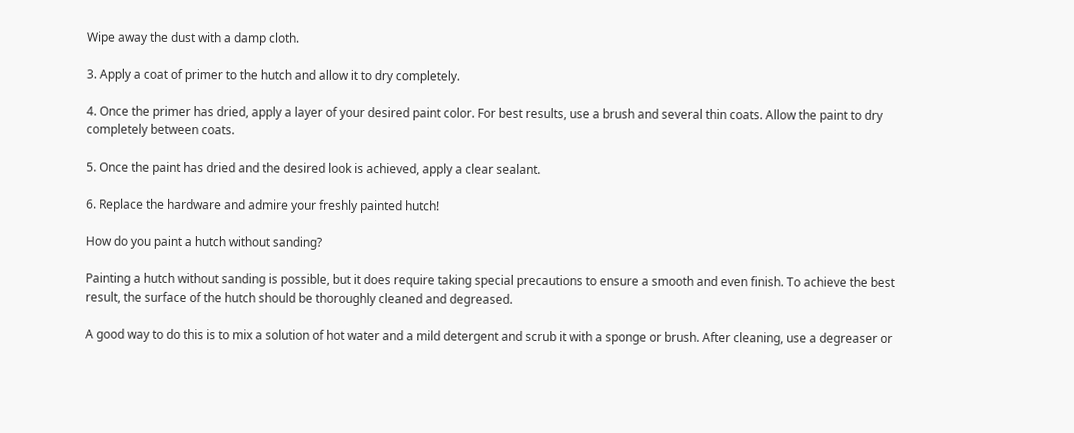Wipe away the dust with a damp cloth.

3. Apply a coat of primer to the hutch and allow it to dry completely.

4. Once the primer has dried, apply a layer of your desired paint color. For best results, use a brush and several thin coats. Allow the paint to dry completely between coats.

5. Once the paint has dried and the desired look is achieved, apply a clear sealant.

6. Replace the hardware and admire your freshly painted hutch!

How do you paint a hutch without sanding?

Painting a hutch without sanding is possible, but it does require taking special precautions to ensure a smooth and even finish. To achieve the best result, the surface of the hutch should be thoroughly cleaned and degreased.

A good way to do this is to mix a solution of hot water and a mild detergent and scrub it with a sponge or brush. After cleaning, use a degreaser or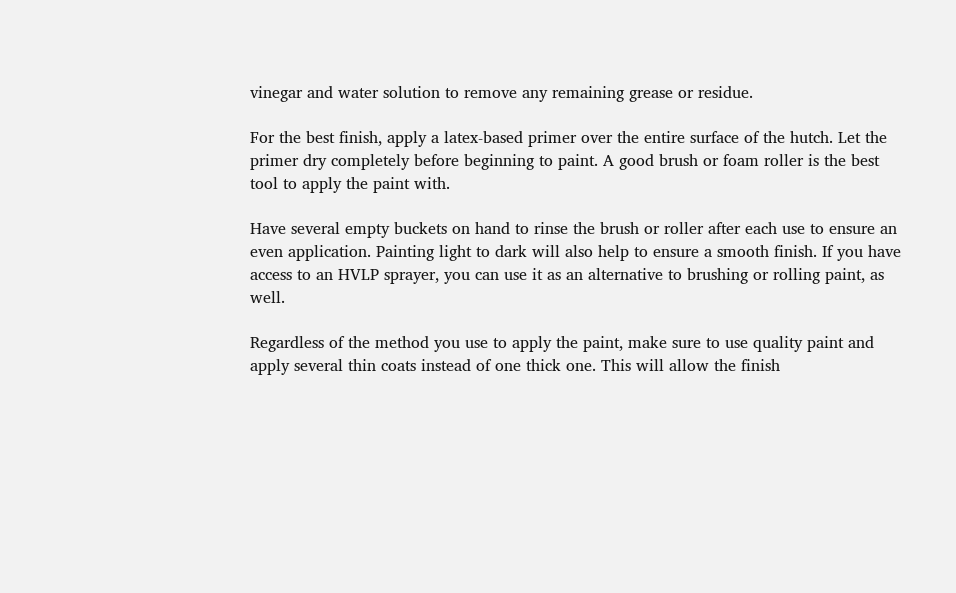vinegar and water solution to remove any remaining grease or residue.

For the best finish, apply a latex-based primer over the entire surface of the hutch. Let the primer dry completely before beginning to paint. A good brush or foam roller is the best tool to apply the paint with.

Have several empty buckets on hand to rinse the brush or roller after each use to ensure an even application. Painting light to dark will also help to ensure a smooth finish. If you have access to an HVLP sprayer, you can use it as an alternative to brushing or rolling paint, as well.

Regardless of the method you use to apply the paint, make sure to use quality paint and apply several thin coats instead of one thick one. This will allow the finish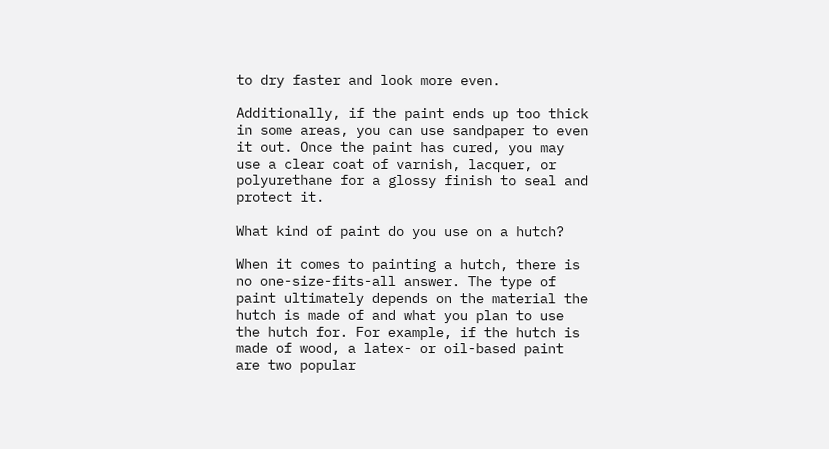to dry faster and look more even.

Additionally, if the paint ends up too thick in some areas, you can use sandpaper to even it out. Once the paint has cured, you may use a clear coat of varnish, lacquer, or polyurethane for a glossy finish to seal and protect it.

What kind of paint do you use on a hutch?

When it comes to painting a hutch, there is no one-size-fits-all answer. The type of paint ultimately depends on the material the hutch is made of and what you plan to use the hutch for. For example, if the hutch is made of wood, a latex- or oil-based paint are two popular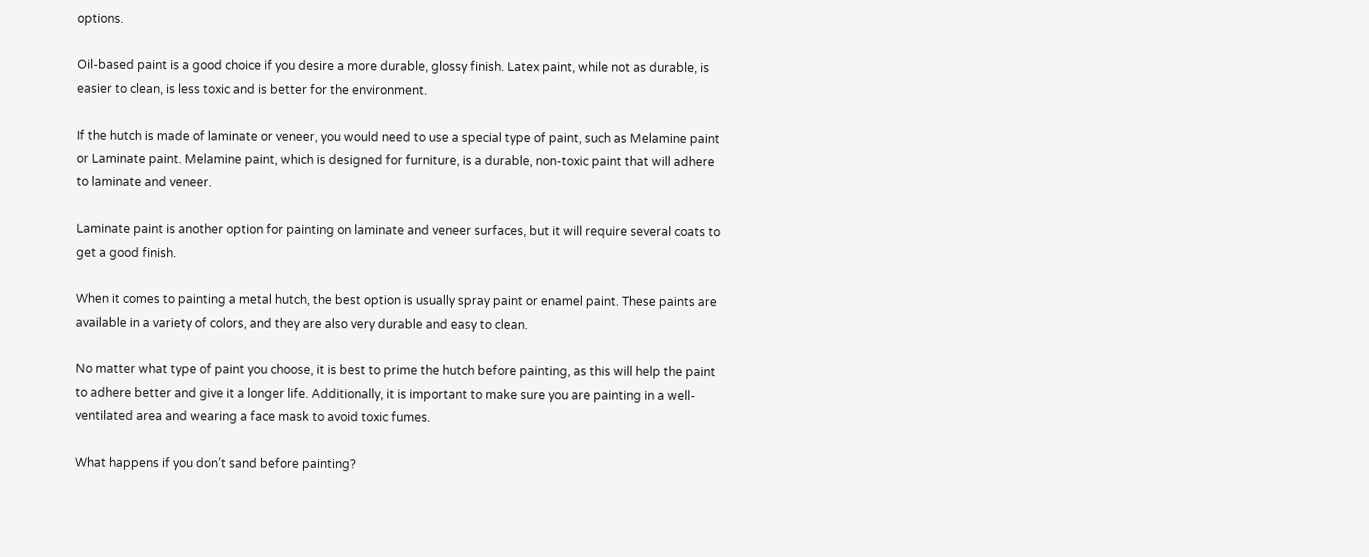options.

Oil-based paint is a good choice if you desire a more durable, glossy finish. Latex paint, while not as durable, is easier to clean, is less toxic and is better for the environment.

If the hutch is made of laminate or veneer, you would need to use a special type of paint, such as Melamine paint or Laminate paint. Melamine paint, which is designed for furniture, is a durable, non-toxic paint that will adhere to laminate and veneer.

Laminate paint is another option for painting on laminate and veneer surfaces, but it will require several coats to get a good finish.

When it comes to painting a metal hutch, the best option is usually spray paint or enamel paint. These paints are available in a variety of colors, and they are also very durable and easy to clean.

No matter what type of paint you choose, it is best to prime the hutch before painting, as this will help the paint to adhere better and give it a longer life. Additionally, it is important to make sure you are painting in a well-ventilated area and wearing a face mask to avoid toxic fumes.

What happens if you don’t sand before painting?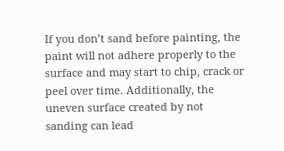If you don’t sand before painting, the paint will not adhere properly to the surface and may start to chip, crack or peel over time. Additionally, the uneven surface created by not sanding can lead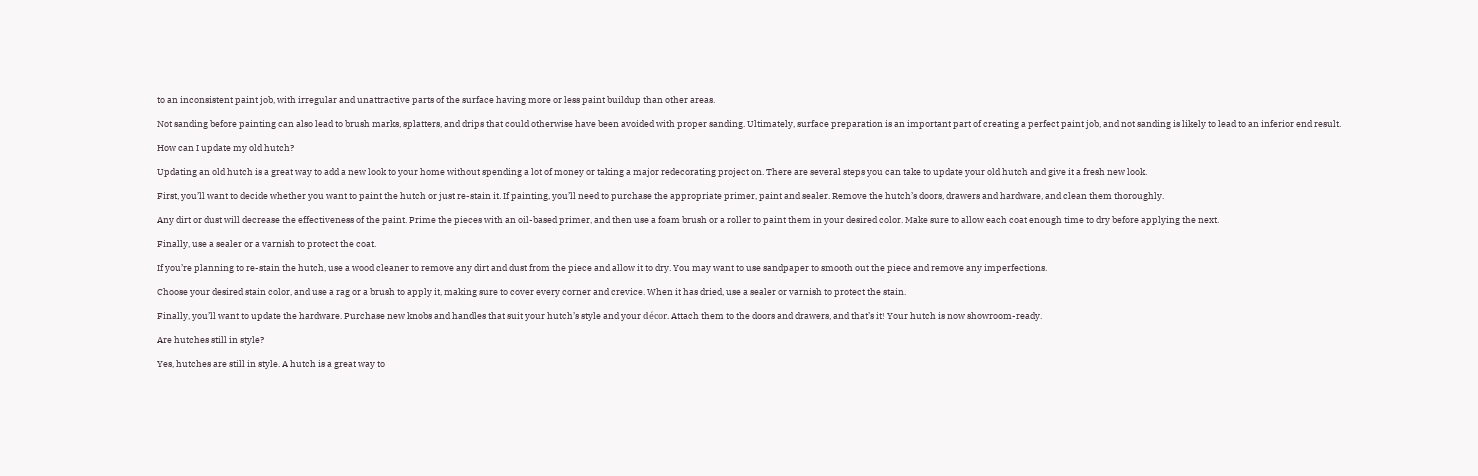to an inconsistent paint job, with irregular and unattractive parts of the surface having more or less paint buildup than other areas.

Not sanding before painting can also lead to brush marks, splatters, and drips that could otherwise have been avoided with proper sanding. Ultimately, surface preparation is an important part of creating a perfect paint job, and not sanding is likely to lead to an inferior end result.

How can I update my old hutch?

Updating an old hutch is a great way to add a new look to your home without spending a lot of money or taking a major redecorating project on. There are several steps you can take to update your old hutch and give it a fresh new look.

First, you’ll want to decide whether you want to paint the hutch or just re-stain it. If painting, you’ll need to purchase the appropriate primer, paint and sealer. Remove the hutch’s doors, drawers and hardware, and clean them thoroughly.

Any dirt or dust will decrease the effectiveness of the paint. Prime the pieces with an oil-based primer, and then use a foam brush or a roller to paint them in your desired color. Make sure to allow each coat enough time to dry before applying the next.

Finally, use a sealer or a varnish to protect the coat.

If you’re planning to re-stain the hutch, use a wood cleaner to remove any dirt and dust from the piece and allow it to dry. You may want to use sandpaper to smooth out the piece and remove any imperfections.

Choose your desired stain color, and use a rag or a brush to apply it, making sure to cover every corner and crevice. When it has dried, use a sealer or varnish to protect the stain.

Finally, you’ll want to update the hardware. Purchase new knobs and handles that suit your hutch’s style and your décor. Attach them to the doors and drawers, and that’s it! Your hutch is now showroom-ready.

Are hutches still in style?

Yes, hutches are still in style. A hutch is a great way to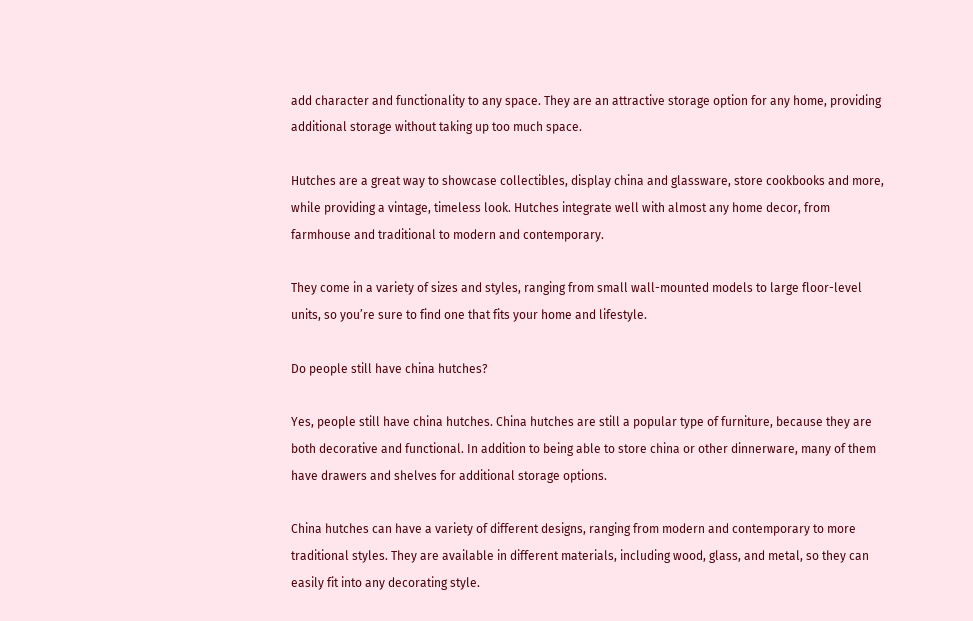add character and functionality to any space. They are an attractive storage option for any home, providing additional storage without taking up too much space.

Hutches are a great way to showcase collectibles, display china and glassware, store cookbooks and more, while providing a vintage, timeless look. Hutches integrate well with almost any home decor, from farmhouse and traditional to modern and contemporary.

They come in a variety of sizes and styles, ranging from small wall-mounted models to large floor-level units, so you’re sure to find one that fits your home and lifestyle.

Do people still have china hutches?

Yes, people still have china hutches. China hutches are still a popular type of furniture, because they are both decorative and functional. In addition to being able to store china or other dinnerware, many of them have drawers and shelves for additional storage options.

China hutches can have a variety of different designs, ranging from modern and contemporary to more traditional styles. They are available in different materials, including wood, glass, and metal, so they can easily fit into any decorating style.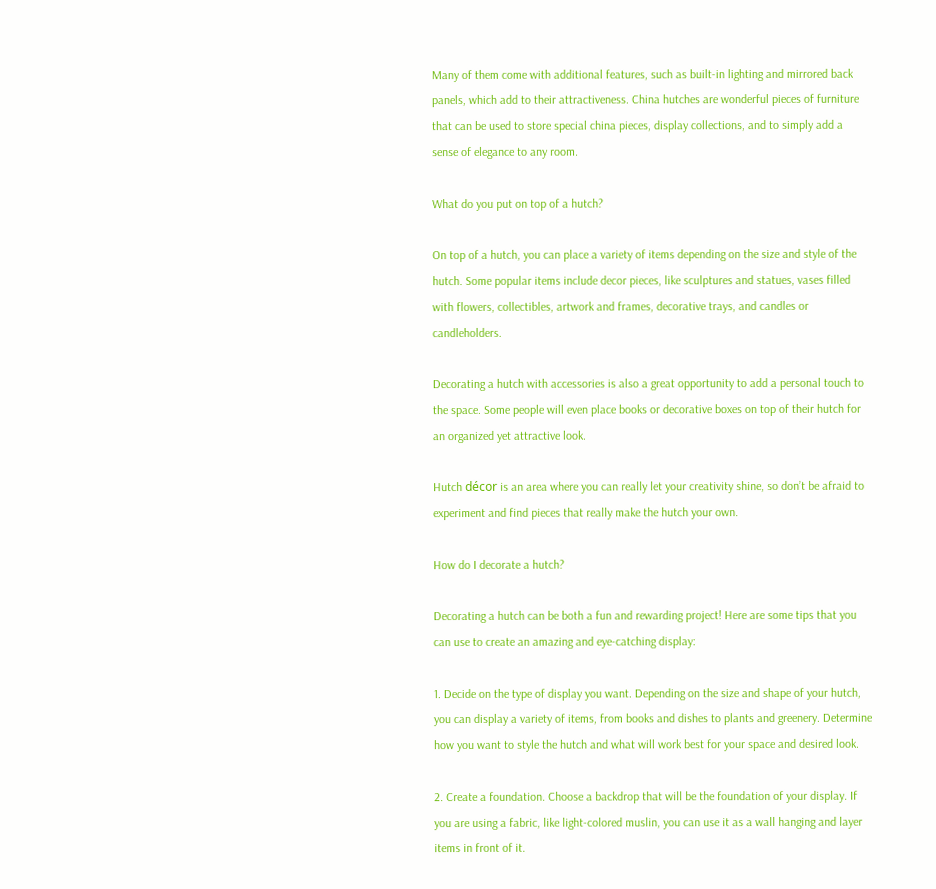Many of them come with additional features, such as built-in lighting and mirrored back panels, which add to their attractiveness. China hutches are wonderful pieces of furniture that can be used to store special china pieces, display collections, and to simply add a sense of elegance to any room.

What do you put on top of a hutch?

On top of a hutch, you can place a variety of items depending on the size and style of the hutch. Some popular items include decor pieces, like sculptures and statues, vases filled with flowers, collectibles, artwork and frames, decorative trays, and candles or candleholders.

Decorating a hutch with accessories is also a great opportunity to add a personal touch to the space. Some people will even place books or decorative boxes on top of their hutch for an organized yet attractive look.

Hutch décor is an area where you can really let your creativity shine, so don’t be afraid to experiment and find pieces that really make the hutch your own.

How do I decorate a hutch?

Decorating a hutch can be both a fun and rewarding project! Here are some tips that you can use to create an amazing and eye-catching display:

1. Decide on the type of display you want. Depending on the size and shape of your hutch, you can display a variety of items, from books and dishes to plants and greenery. Determine how you want to style the hutch and what will work best for your space and desired look.

2. Create a foundation. Choose a backdrop that will be the foundation of your display. If you are using a fabric, like light-colored muslin, you can use it as a wall hanging and layer items in front of it.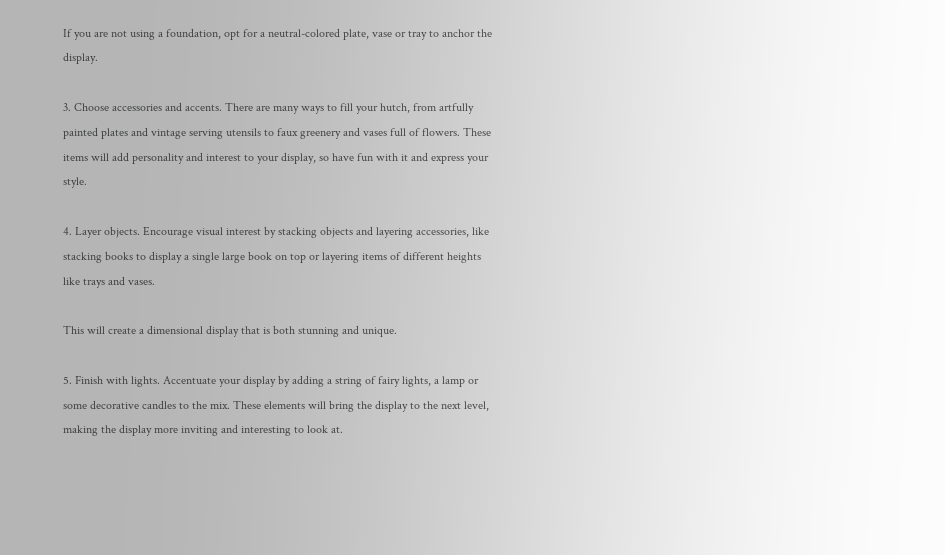If you are not using a foundation, opt for a neutral-colored plate, vase or tray to anchor the display.

3. Choose accessories and accents. There are many ways to fill your hutch, from artfully painted plates and vintage serving utensils to faux greenery and vases full of flowers. These items will add personality and interest to your display, so have fun with it and express your style.

4. Layer objects. Encourage visual interest by stacking objects and layering accessories, like stacking books to display a single large book on top or layering items of different heights like trays and vases.

This will create a dimensional display that is both stunning and unique.

5. Finish with lights. Accentuate your display by adding a string of fairy lights, a lamp or some decorative candles to the mix. These elements will bring the display to the next level, making the display more inviting and interesting to look at.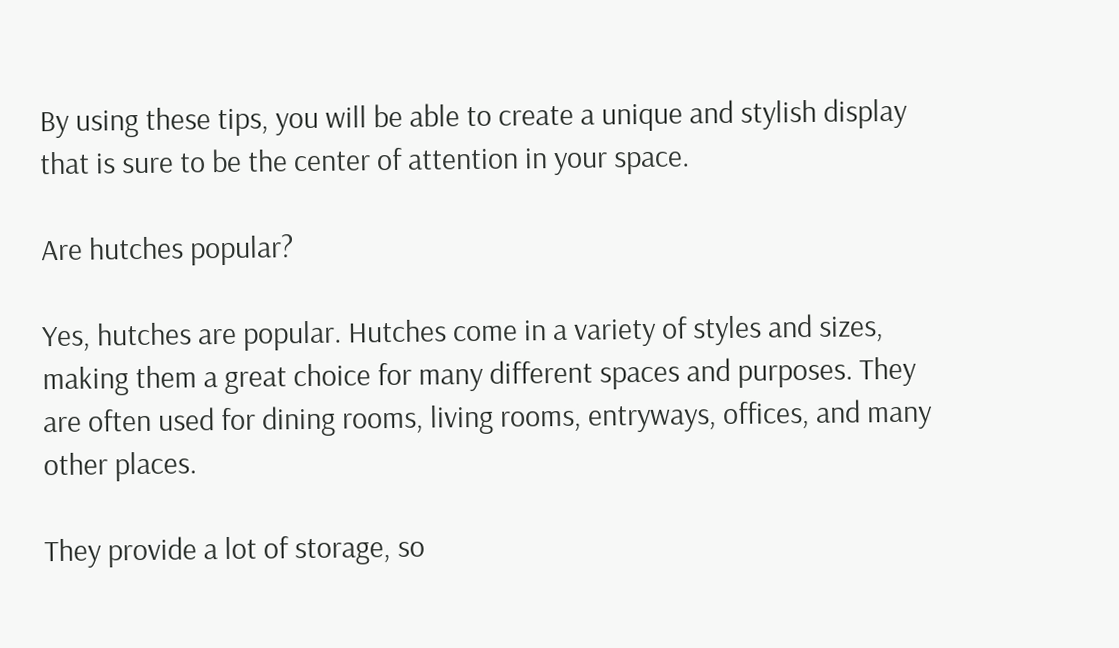By using these tips, you will be able to create a unique and stylish display that is sure to be the center of attention in your space.

Are hutches popular?

Yes, hutches are popular. Hutches come in a variety of styles and sizes, making them a great choice for many different spaces and purposes. They are often used for dining rooms, living rooms, entryways, offices, and many other places.

They provide a lot of storage, so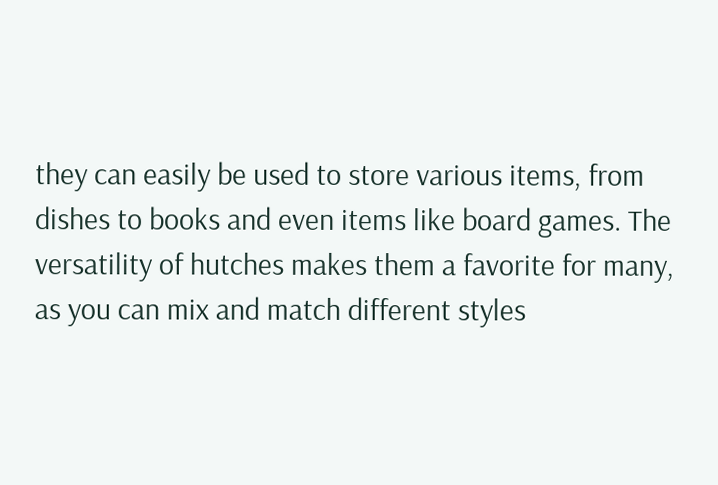they can easily be used to store various items, from dishes to books and even items like board games. The versatility of hutches makes them a favorite for many, as you can mix and match different styles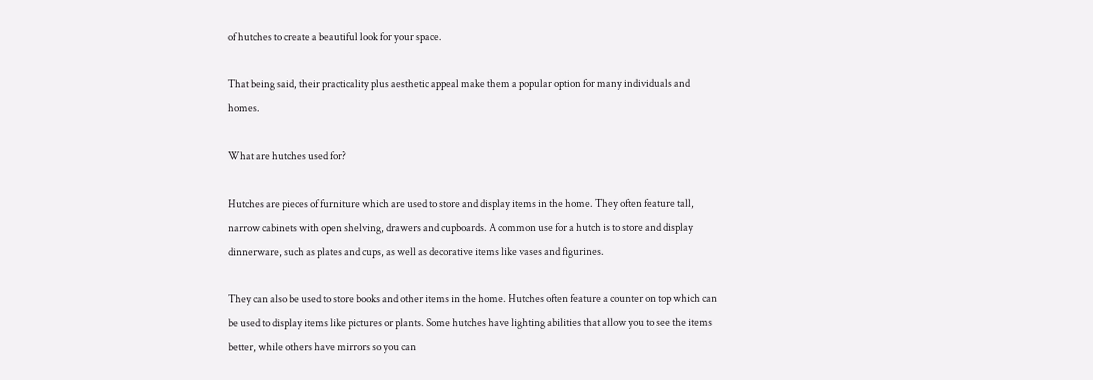of hutches to create a beautiful look for your space.

That being said, their practicality plus aesthetic appeal make them a popular option for many individuals and homes.

What are hutches used for?

Hutches are pieces of furniture which are used to store and display items in the home. They often feature tall, narrow cabinets with open shelving, drawers and cupboards. A common use for a hutch is to store and display dinnerware, such as plates and cups, as well as decorative items like vases and figurines.

They can also be used to store books and other items in the home. Hutches often feature a counter on top which can be used to display items like pictures or plants. Some hutches have lighting abilities that allow you to see the items better, while others have mirrors so you can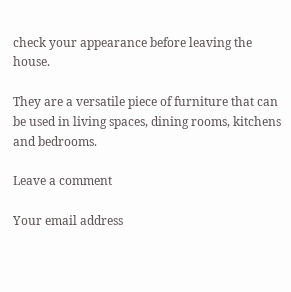check your appearance before leaving the house.

They are a versatile piece of furniture that can be used in living spaces, dining rooms, kitchens and bedrooms.

Leave a comment

Your email address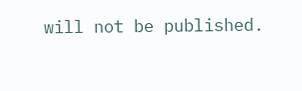will not be published.